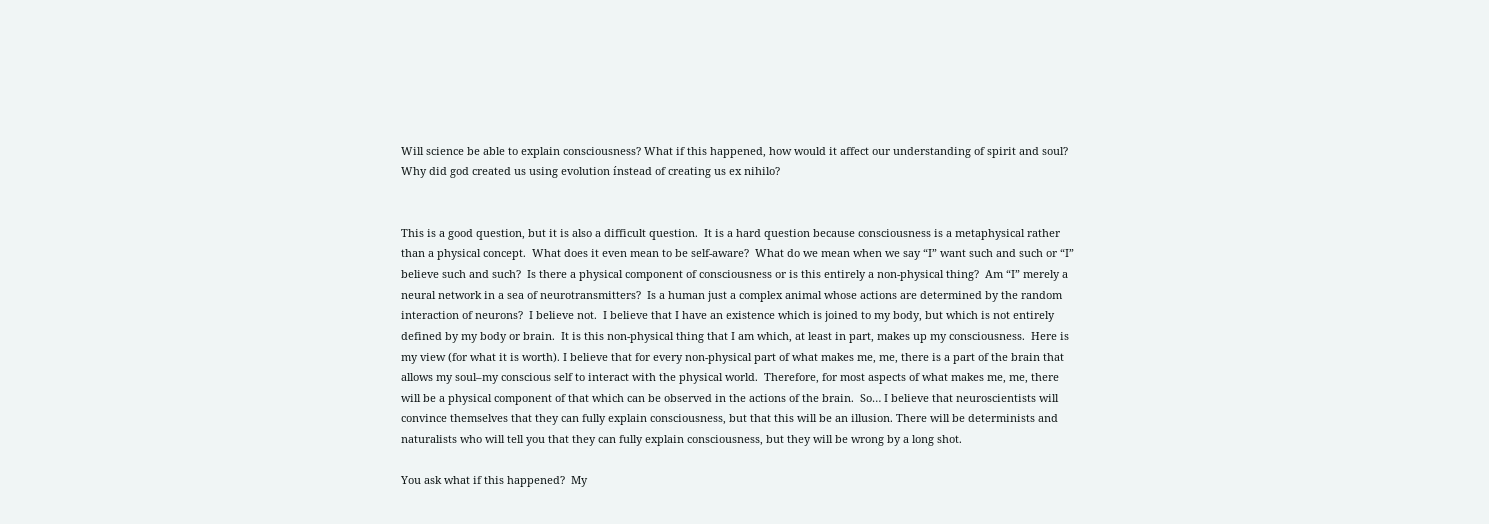Will science be able to explain consciousness? What if this happened, how would it affect our understanding of spirit and soul?   Why did god created us using evolution ínstead of creating us ex nihilo?


This is a good question, but it is also a difficult question.  It is a hard question because consciousness is a metaphysical rather than a physical concept.  What does it even mean to be self-aware?  What do we mean when we say “I” want such and such or “I” believe such and such?  Is there a physical component of consciousness or is this entirely a non-physical thing?  Am “I” merely a neural network in a sea of neurotransmitters?  Is a human just a complex animal whose actions are determined by the random interaction of neurons?  I believe not.  I believe that I have an existence which is joined to my body, but which is not entirely defined by my body or brain.  It is this non-physical thing that I am which, at least in part, makes up my consciousness.  Here is my view (for what it is worth). I believe that for every non-physical part of what makes me, me, there is a part of the brain that allows my soul–my conscious self to interact with the physical world.  Therefore, for most aspects of what makes me, me, there will be a physical component of that which can be observed in the actions of the brain.  So… I believe that neuroscientists will convince themselves that they can fully explain consciousness, but that this will be an illusion. There will be determinists and naturalists who will tell you that they can fully explain consciousness, but they will be wrong by a long shot.

You ask what if this happened?  My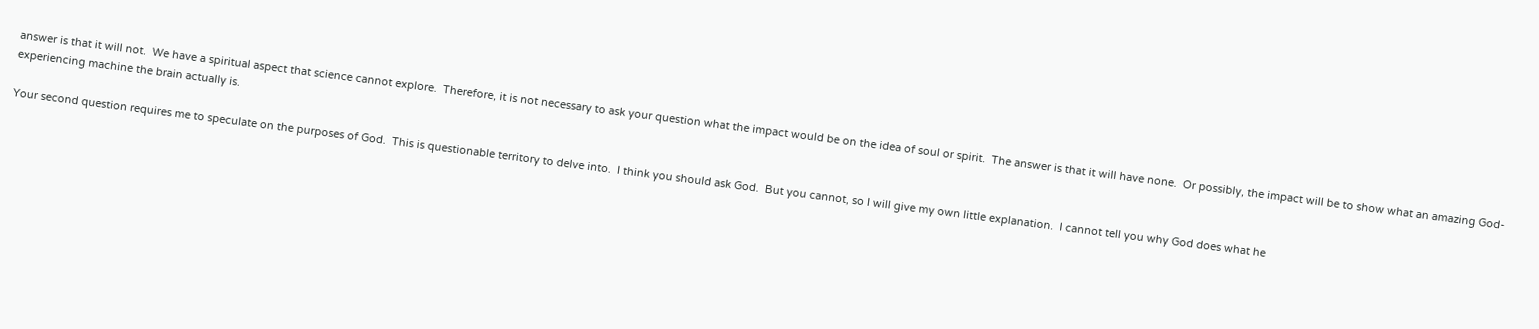answer is that it will not.  We have a spiritual aspect that science cannot explore.  Therefore, it is not necessary to ask your question what the impact would be on the idea of soul or spirit.  The answer is that it will have none.  Or possibly, the impact will be to show what an amazing God-experiencing machine the brain actually is.

Your second question requires me to speculate on the purposes of God.  This is questionable territory to delve into.  I think you should ask God.  But you cannot, so I will give my own little explanation.  I cannot tell you why God does what he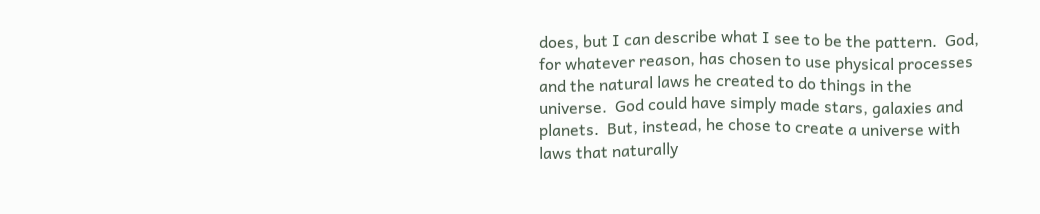does, but I can describe what I see to be the pattern.  God, for whatever reason, has chosen to use physical processes and the natural laws he created to do things in the universe.  God could have simply made stars, galaxies and planets.  But, instead, he chose to create a universe with laws that naturally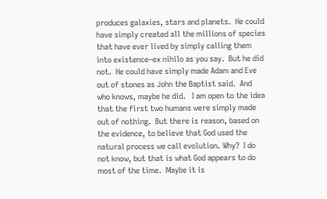produces galaxies, stars and planets.  He could have simply created all the millions of species that have ever lived by simply calling them into existence–ex nihilo as you say.  But he did not.  He could have simply made Adam and Eve out of stones as John the Baptist said.  And who knows, maybe he did.   I am open to the idea that the first two humans were simply made out of nothing.  But there is reason, based on the evidence, to believe that God used the natural process we call evolution. Why?  I do not know, but that is what God appears to do most of the time.  Maybe it is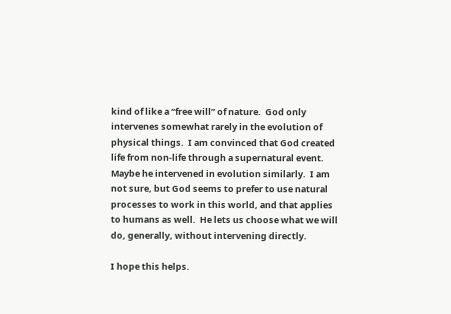kind of like a “free will” of nature.  God only intervenes somewhat rarely in the evolution of physical things.  I am convinced that God created life from non-life through a supernatural event.  Maybe he intervened in evolution similarly.  I am not sure, but God seems to prefer to use natural processes to work in this world, and that applies to humans as well.  He lets us choose what we will do, generally, without intervening directly.

I hope this helps.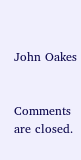John Oakes


Comments are closed.